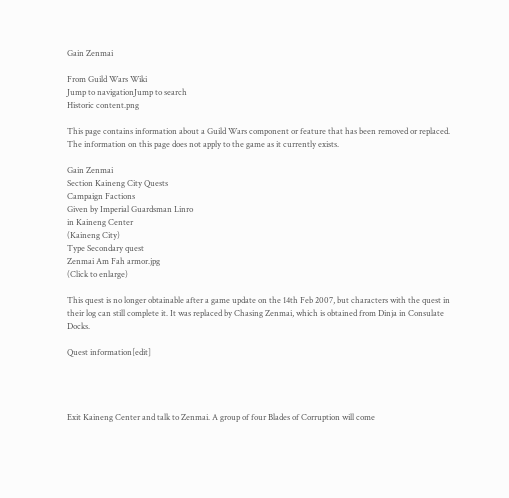Gain Zenmai

From Guild Wars Wiki
Jump to navigationJump to search
Historic content.png

This page contains information about a Guild Wars component or feature that has been removed or replaced.
The information on this page does not apply to the game as it currently exists.

Gain Zenmai
Section Kaineng City Quests
Campaign Factions
Given by Imperial Guardsman Linro
in Kaineng Center
(Kaineng City)
Type Secondary quest
Zenmai Am Fah armor.jpg
(Click to enlarge)

This quest is no longer obtainable after a game update on the 14th Feb 2007, but characters with the quest in their log can still complete it. It was replaced by Chasing Zenmai, which is obtained from Dinja in Consulate Docks.

Quest information[edit]




Exit Kaineng Center and talk to Zenmai. A group of four Blades of Corruption will come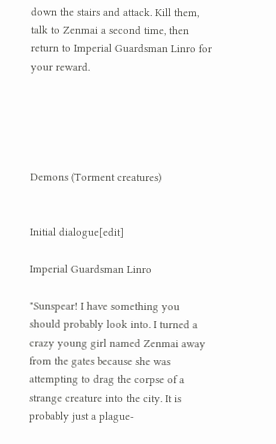down the stairs and attack. Kill them, talk to Zenmai a second time, then return to Imperial Guardsman Linro for your reward.





Demons (Torment creatures)


Initial dialogue[edit]

Imperial Guardsman Linro

"Sunspear! I have something you should probably look into. I turned a crazy young girl named Zenmai away from the gates because she was attempting to drag the corpse of a strange creature into the city. It is probably just a plague-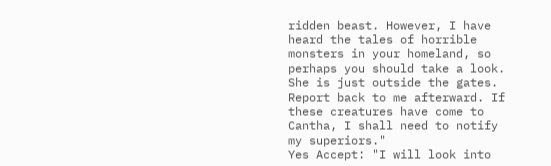ridden beast. However, I have heard the tales of horrible monsters in your homeland, so perhaps you should take a look. She is just outside the gates. Report back to me afterward. If these creatures have come to Cantha, I shall need to notify my superiors."
Yes Accept: "I will look into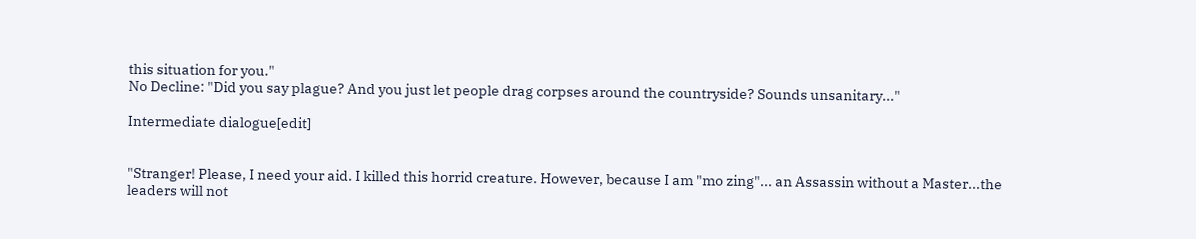this situation for you."
No Decline: "Did you say plague? And you just let people drag corpses around the countryside? Sounds unsanitary..."

Intermediate dialogue[edit]


"Stranger! Please, I need your aid. I killed this horrid creature. However, because I am "mo zing"... an Assassin without a Master...the leaders will not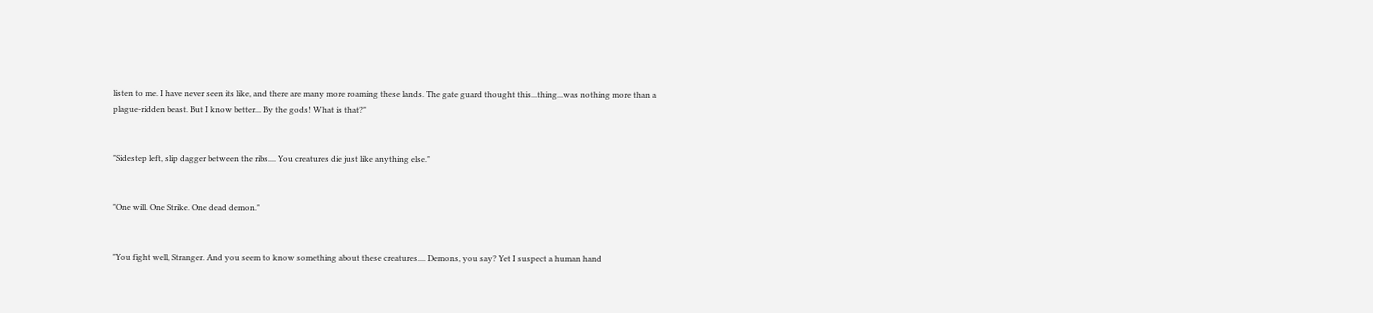listen to me. I have never seen its like, and there are many more roaming these lands. The gate guard thought this...thing...was nothing more than a plague-ridden beast. But I know better... By the gods! What is that?"


"Sidestep left, slip dagger between the ribs.... You creatures die just like anything else."


"One will. One Strike. One dead demon."


"You fight well, Stranger. And you seem to know something about these creatures.... Demons, you say? Yet I suspect a human hand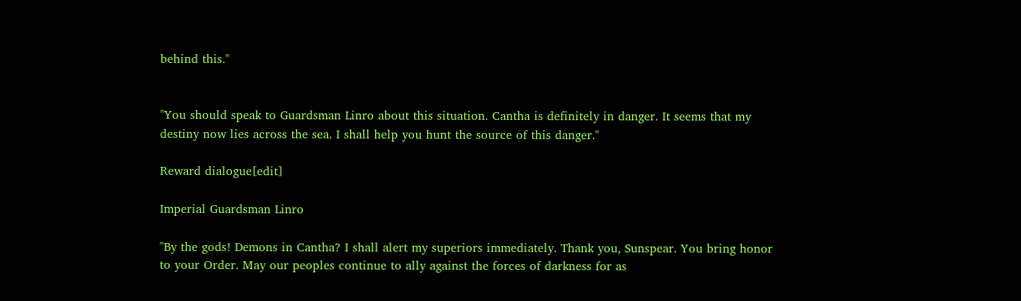behind this."


"You should speak to Guardsman Linro about this situation. Cantha is definitely in danger. It seems that my destiny now lies across the sea. I shall help you hunt the source of this danger."

Reward dialogue[edit]

Imperial Guardsman Linro

"By the gods! Demons in Cantha? I shall alert my superiors immediately. Thank you, Sunspear. You bring honor to your Order. May our peoples continue to ally against the forces of darkness for as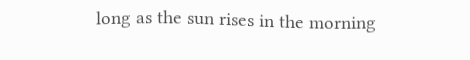long as the sun rises in the morning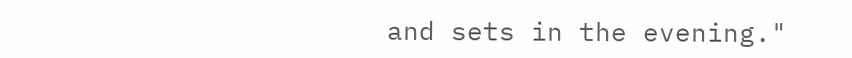and sets in the evening."